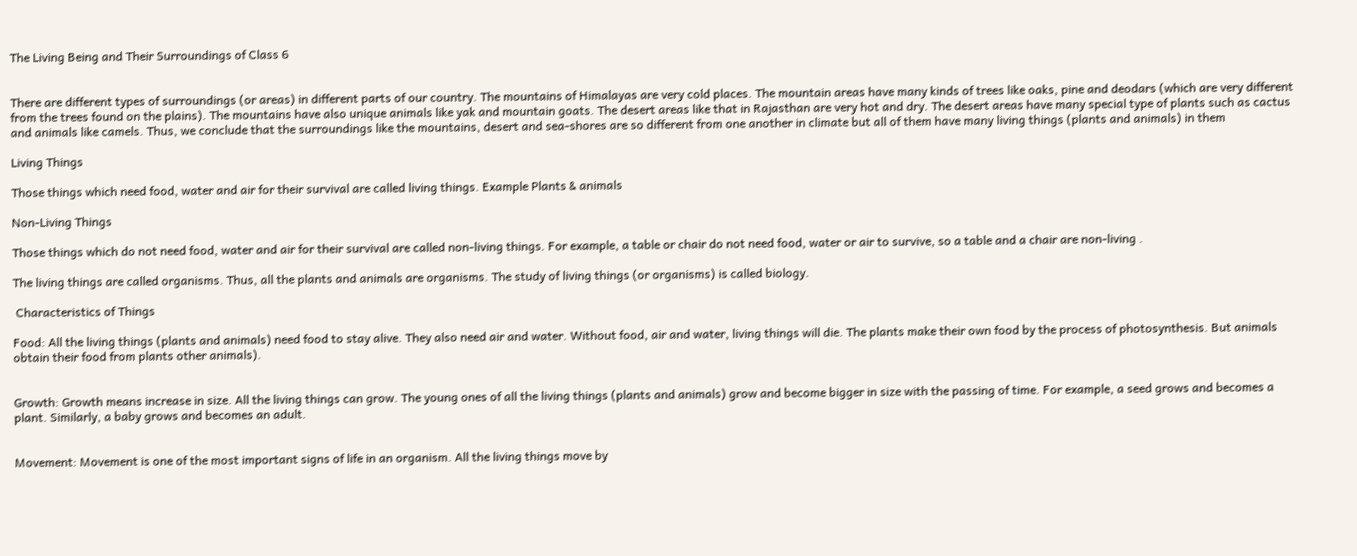The Living Being and Their Surroundings of Class 6


There are different types of surroundings (or areas) in different parts of our country. The mountains of Himalayas are very cold places. The mountain areas have many kinds of trees like oaks, pine and deodars (which are very different from the trees found on the plains). The mountains have also unique animals like yak and mountain goats. The desert areas like that in Rajasthan are very hot and dry. The desert areas have many special type of plants such as cactus and animals like camels. Thus, we conclude that the surroundings like the mountains, desert and sea-shores are so different from one another in climate but all of them have many living things (plants and animals) in them

Living Things

Those things which need food, water and air for their survival are called living things. Example Plants & animals

Non-Living Things

Those things which do not need food, water and air for their survival are called non-living things. For example, a table or chair do not need food, water or air to survive, so a table and a chair are non-living .

The living things are called organisms. Thus, all the plants and animals are organisms. The study of living things (or organisms) is called biology.

 Characteristics of Things

Food: All the living things (plants and animals) need food to stay alive. They also need air and water. Without food, air and water, living things will die. The plants make their own food by the process of photosynthesis. But animals obtain their food from plants other animals).


Growth: Growth means increase in size. All the living things can grow. The young ones of all the living things (plants and animals) grow and become bigger in size with the passing of time. For example, a seed grows and becomes a plant. Similarly, a baby grows and becomes an adult.


Movement: Movement is one of the most important signs of life in an organism. All the living things move by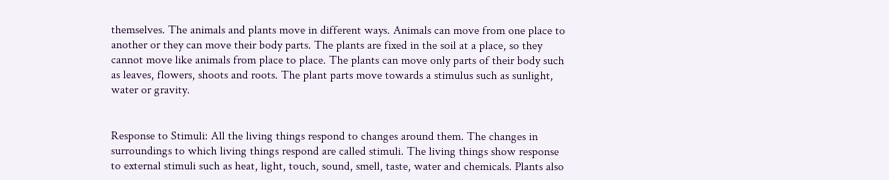themselves. The animals and plants move in different ways. Animals can move from one place to another or they can move their body parts. The plants are fixed in the soil at a place, so they cannot move like animals from place to place. The plants can move only parts of their body such as leaves, flowers, shoots and roots. The plant parts move towards a stimulus such as sunlight, water or gravity.


Response to Stimuli: All the living things respond to changes around them. The changes in surroundings to which living things respond are called stimuli. The living things show response to external stimuli such as heat, light, touch, sound, smell, taste, water and chemicals. Plants also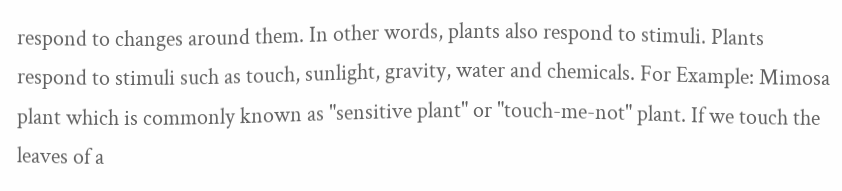respond to changes around them. In other words, plants also respond to stimuli. Plants respond to stimuli such as touch, sunlight, gravity, water and chemicals. For Example: Mimosa plant which is commonly known as "sensitive plant" or "touch-me-not" plant. If we touch the leaves of a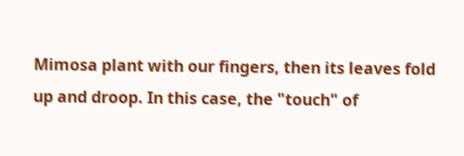Mimosa plant with our fingers, then its leaves fold up and droop. In this case, the "touch" of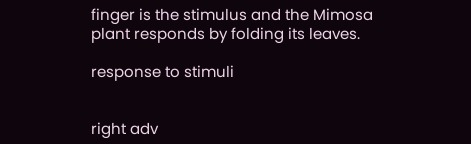finger is the stimulus and the Mimosa plant responds by folding its leaves.

response to stimuli


right adv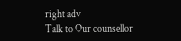right adv
Talk to Our counsellor